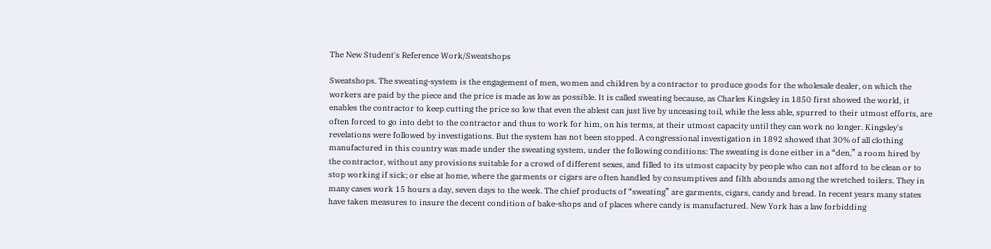The New Student's Reference Work/Sweatshops

Sweatshops. The sweating-system is the engagement of men, women and children by a contractor to produce goods for the wholesale dealer, on which the workers are paid by the piece and the price is made as low as possible. It is called sweating because, as Charles Kingsley in 1850 first showed the world, it enables the contractor to keep cutting the price so low that even the ablest can just live by unceasing toil, while the less able, spurred to their utmost efforts, are often forced to go into debt to the contractor and thus to work for him, on his terms, at their utmost capacity until they can work no longer. Kingsley's revelations were followed by investigations. But the system has not been stopped. A congressional investigation in 1892 showed that 30% of all clothing manufactured in this country was made under the sweating system, under the following conditions: The sweating is done either in a “den,” a room hired by the contractor, without any provisions suitable for a crowd of different sexes, and filled to its utmost capacity by people who can not afford to be clean or to stop working if sick; or else at home, where the garments or cigars are often handled by consumptives and filth abounds among the wretched toilers. They in many cases work 15 hours a day, seven days to the week. The chief products of “sweating” are garments, cigars, candy and bread. In recent years many states have taken measures to insure the decent condition of bake-shops and of places where candy is manufactured. New York has a law forbidding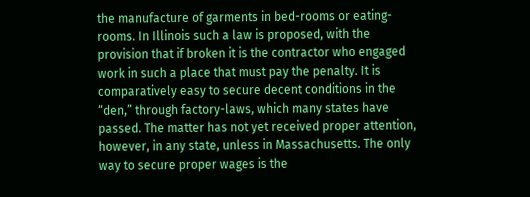the manufacture of garments in bed-rooms or eating-rooms. In Illinois such a law is proposed, with the provision that if broken it is the contractor who engaged work in such a place that must pay the penalty. It is comparatively easy to secure decent conditions in the “den,” through factory-laws, which many states have passed. The matter has not yet received proper attention, however, in any state, unless in Massachusetts. The only way to secure proper wages is the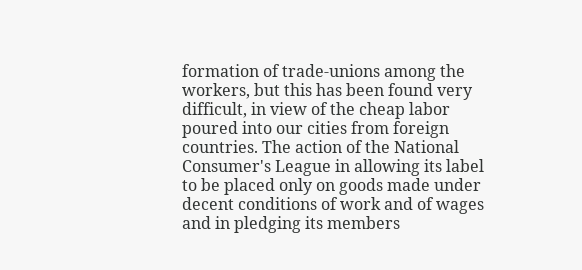formation of trade-unions among the workers, but this has been found very difficult, in view of the cheap labor poured into our cities from foreign countries. The action of the National Consumer's League in allowing its label to be placed only on goods made under decent conditions of work and of wages and in pledging its members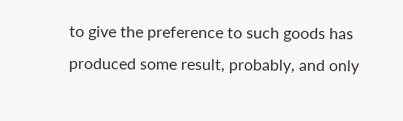to give the preference to such goods has produced some result, probably, and only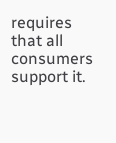requires that all consumers support it.